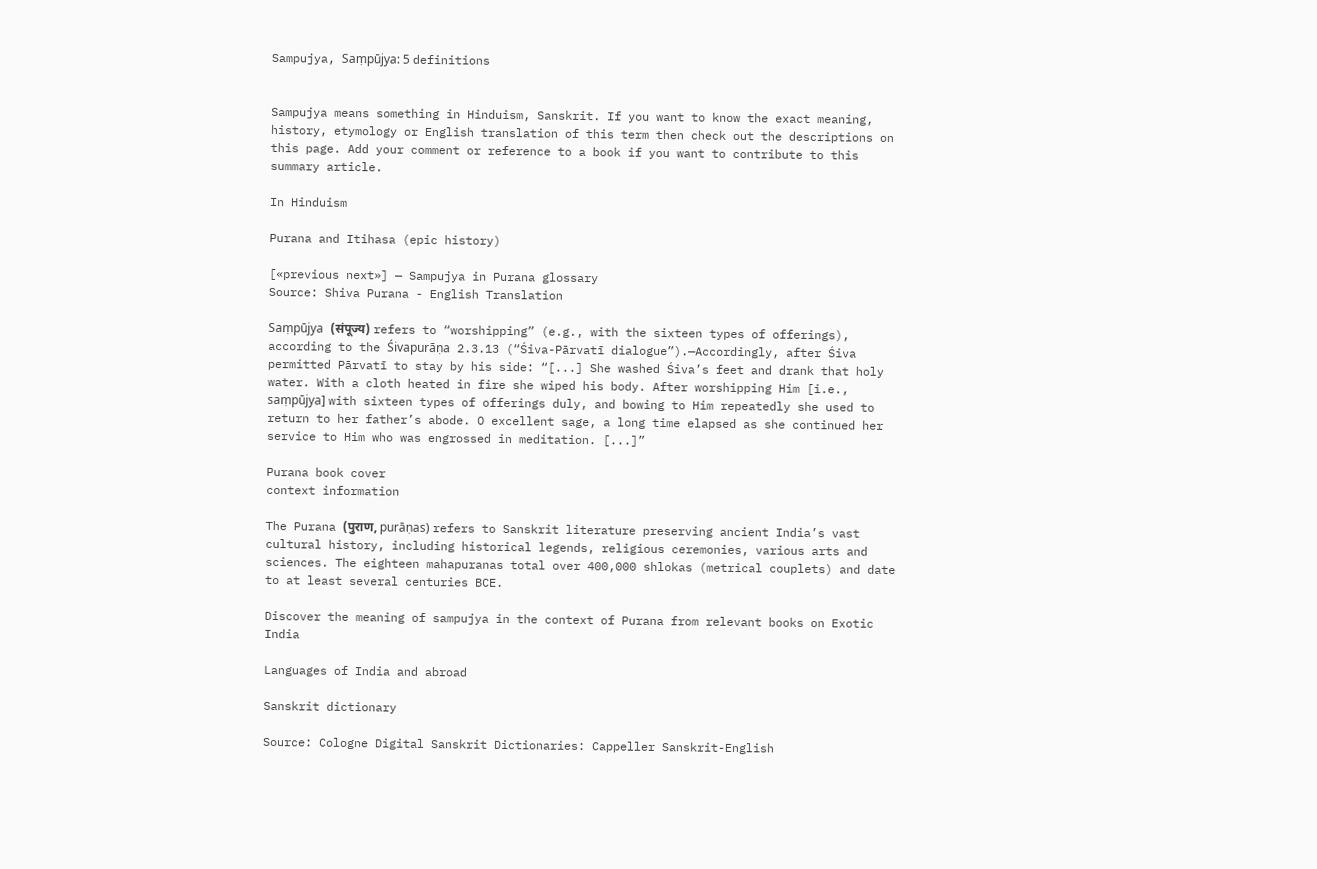Sampujya, Saṃpūjya: 5 definitions


Sampujya means something in Hinduism, Sanskrit. If you want to know the exact meaning, history, etymology or English translation of this term then check out the descriptions on this page. Add your comment or reference to a book if you want to contribute to this summary article.

In Hinduism

Purana and Itihasa (epic history)

[«previous next»] — Sampujya in Purana glossary
Source: Shiva Purana - English Translation

Saṃpūjya (संपूज्य) refers to “worshipping” (e.g., with the sixteen types of offerings), according to the Śivapurāṇa 2.3.13 (“Śiva-Pārvatī dialogue”).—Accordingly, after Śiva permitted Pārvatī to stay by his side: “[...] She washed Śiva’s feet and drank that holy water. With a cloth heated in fire she wiped his body. After worshipping Him [i.e., saṃpūjya] with sixteen types of offerings duly, and bowing to Him repeatedly she used to return to her father’s abode. O excellent sage, a long time elapsed as she continued her service to Him who was engrossed in meditation. [...]”

Purana book cover
context information

The Purana (पुराण, purāṇas) refers to Sanskrit literature preserving ancient India’s vast cultural history, including historical legends, religious ceremonies, various arts and sciences. The eighteen mahapuranas total over 400,000 shlokas (metrical couplets) and date to at least several centuries BCE.

Discover the meaning of sampujya in the context of Purana from relevant books on Exotic India

Languages of India and abroad

Sanskrit dictionary

Source: Cologne Digital Sanskrit Dictionaries: Cappeller Sanskrit-English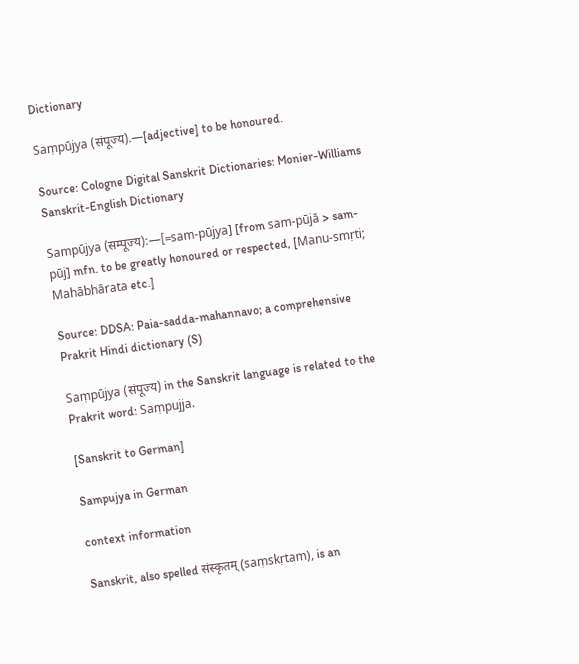Dictionary

Saṃpūjya (संपूज्य).—[adjective] to be honoured.

Source: Cologne Digital Sanskrit Dictionaries: Monier-Williams Sanskrit-English Dictionary

Sampūjya (सम्पूज्य):—[=sam-pūjya] [from sam-pūjā > sam-pūj] mfn. to be greatly honoured or respected, [Manu-smṛti; Mahābhārata etc.]

Source: DDSA: Paia-sadda-mahannavo; a comprehensive Prakrit Hindi dictionary (S)

Saṃpūjya (संपूज्य) in the Sanskrit language is related to the Prakrit word: Saṃpujja.

[Sanskrit to German]

Sampujya in German

context information

Sanskrit, also spelled संस्कृतम् (saṃskṛtam), is an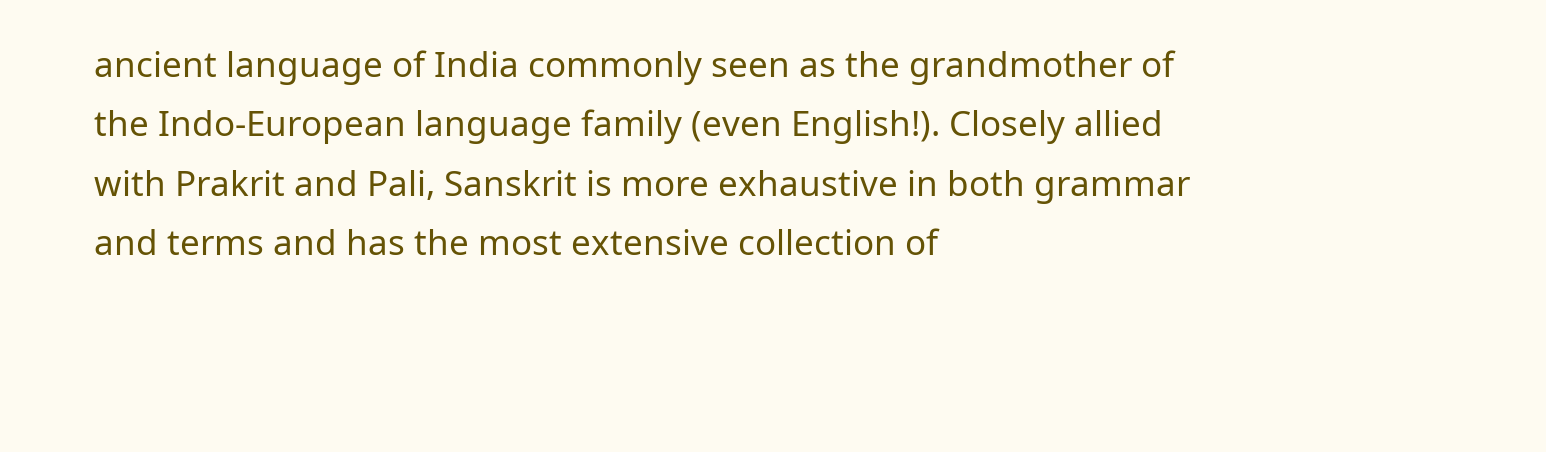ancient language of India commonly seen as the grandmother of the Indo-European language family (even English!). Closely allied with Prakrit and Pali, Sanskrit is more exhaustive in both grammar and terms and has the most extensive collection of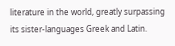literature in the world, greatly surpassing its sister-languages Greek and Latin.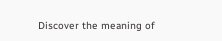Discover the meaning of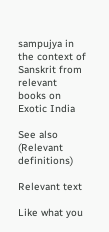sampujya in the context of Sanskrit from relevant books on Exotic India

See also (Relevant definitions)

Relevant text

Like what you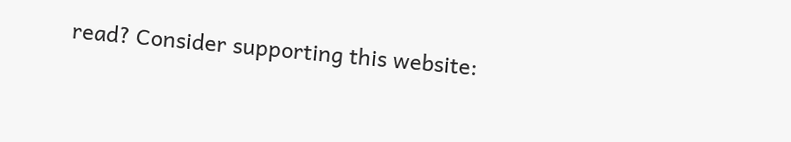read? Consider supporting this website: